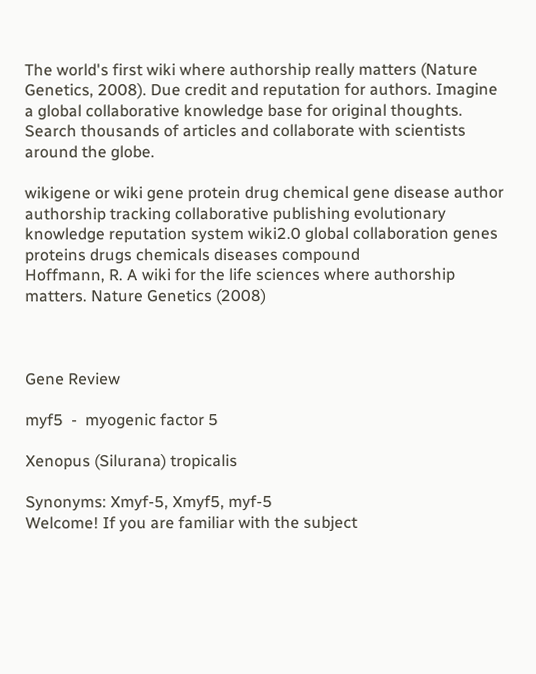The world's first wiki where authorship really matters (Nature Genetics, 2008). Due credit and reputation for authors. Imagine a global collaborative knowledge base for original thoughts. Search thousands of articles and collaborate with scientists around the globe.

wikigene or wiki gene protein drug chemical gene disease author authorship tracking collaborative publishing evolutionary knowledge reputation system wiki2.0 global collaboration genes proteins drugs chemicals diseases compound
Hoffmann, R. A wiki for the life sciences where authorship matters. Nature Genetics (2008)



Gene Review

myf5  -  myogenic factor 5

Xenopus (Silurana) tropicalis

Synonyms: Xmyf-5, Xmyf5, myf-5
Welcome! If you are familiar with the subject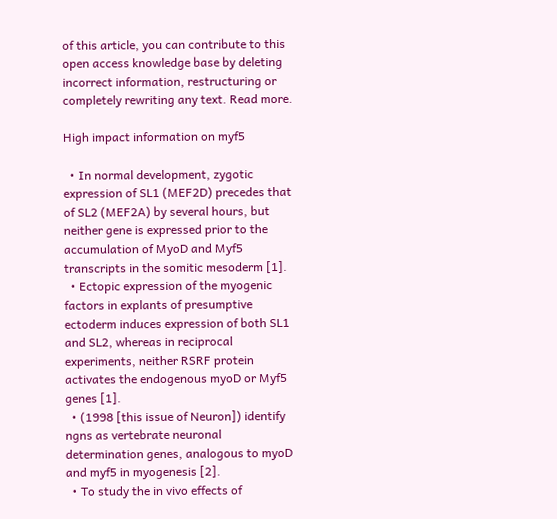of this article, you can contribute to this open access knowledge base by deleting incorrect information, restructuring or completely rewriting any text. Read more.

High impact information on myf5

  • In normal development, zygotic expression of SL1 (MEF2D) precedes that of SL2 (MEF2A) by several hours, but neither gene is expressed prior to the accumulation of MyoD and Myf5 transcripts in the somitic mesoderm [1].
  • Ectopic expression of the myogenic factors in explants of presumptive ectoderm induces expression of both SL1 and SL2, whereas in reciprocal experiments, neither RSRF protein activates the endogenous myoD or Myf5 genes [1].
  • (1998 [this issue of Neuron]) identify ngns as vertebrate neuronal determination genes, analogous to myoD and myf5 in myogenesis [2].
  • To study the in vivo effects of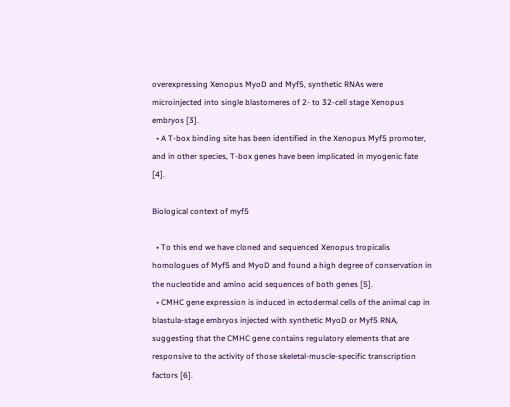overexpressing Xenopus MyoD and Myf5, synthetic RNAs were microinjected into single blastomeres of 2- to 32-cell stage Xenopus embryos [3].
  • A T-box binding site has been identified in the Xenopus Myf5 promoter, and in other species, T-box genes have been implicated in myogenic fate [4].

Biological context of myf5

  • To this end we have cloned and sequenced Xenopus tropicalis homologues of Myf5 and MyoD and found a high degree of conservation in the nucleotide and amino acid sequences of both genes [5].
  • CMHC gene expression is induced in ectodermal cells of the animal cap in blastula-stage embryos injected with synthetic MyoD or Myf5 RNA, suggesting that the CMHC gene contains regulatory elements that are responsive to the activity of those skeletal-muscle-specific transcription factors [6].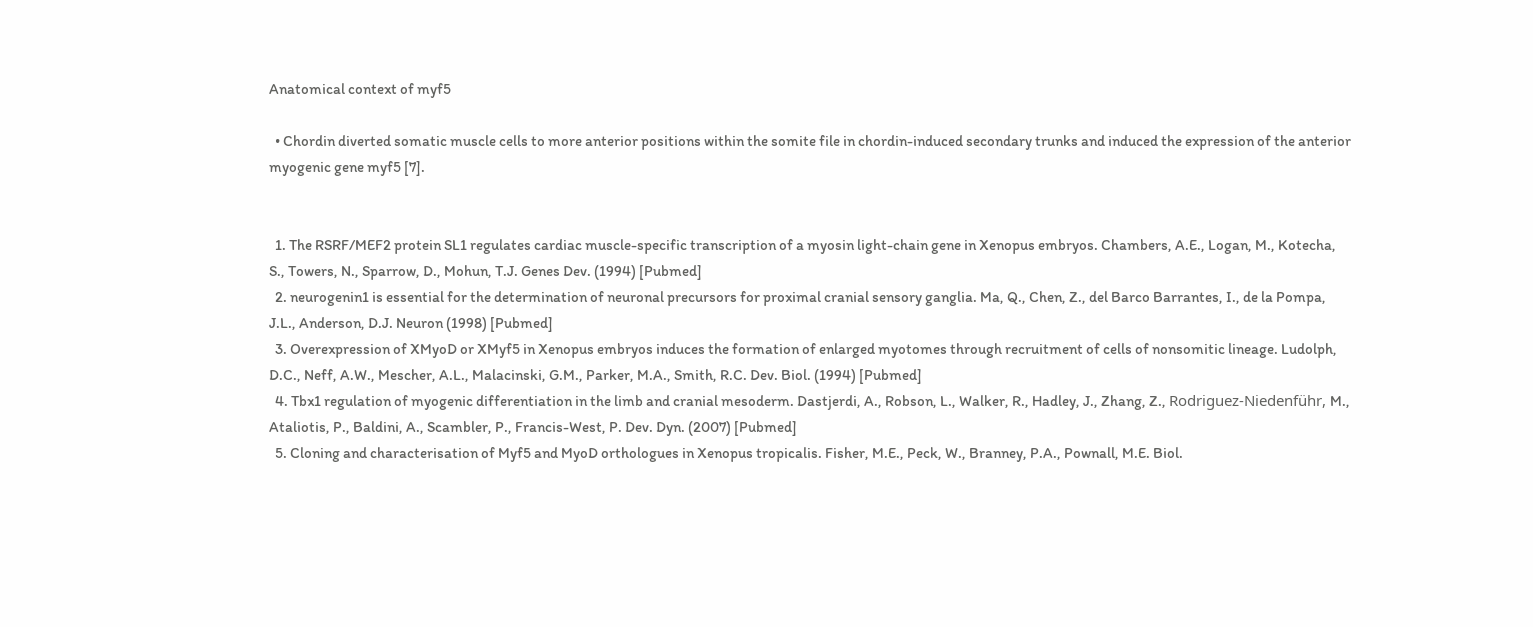Anatomical context of myf5

  • Chordin diverted somatic muscle cells to more anterior positions within the somite file in chordin-induced secondary trunks and induced the expression of the anterior myogenic gene myf5 [7].


  1. The RSRF/MEF2 protein SL1 regulates cardiac muscle-specific transcription of a myosin light-chain gene in Xenopus embryos. Chambers, A.E., Logan, M., Kotecha, S., Towers, N., Sparrow, D., Mohun, T.J. Genes Dev. (1994) [Pubmed]
  2. neurogenin1 is essential for the determination of neuronal precursors for proximal cranial sensory ganglia. Ma, Q., Chen, Z., del Barco Barrantes, I., de la Pompa, J.L., Anderson, D.J. Neuron (1998) [Pubmed]
  3. Overexpression of XMyoD or XMyf5 in Xenopus embryos induces the formation of enlarged myotomes through recruitment of cells of nonsomitic lineage. Ludolph, D.C., Neff, A.W., Mescher, A.L., Malacinski, G.M., Parker, M.A., Smith, R.C. Dev. Biol. (1994) [Pubmed]
  4. Tbx1 regulation of myogenic differentiation in the limb and cranial mesoderm. Dastjerdi, A., Robson, L., Walker, R., Hadley, J., Zhang, Z., Rodriguez-Niedenführ, M., Ataliotis, P., Baldini, A., Scambler, P., Francis-West, P. Dev. Dyn. (2007) [Pubmed]
  5. Cloning and characterisation of Myf5 and MyoD orthologues in Xenopus tropicalis. Fisher, M.E., Peck, W., Branney, P.A., Pownall, M.E. Biol.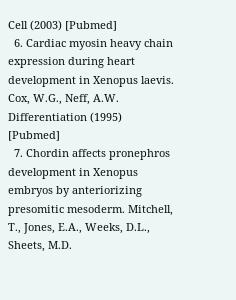Cell (2003) [Pubmed]
  6. Cardiac myosin heavy chain expression during heart development in Xenopus laevis. Cox, W.G., Neff, A.W. Differentiation (1995) [Pubmed]
  7. Chordin affects pronephros development in Xenopus embryos by anteriorizing presomitic mesoderm. Mitchell, T., Jones, E.A., Weeks, D.L., Sheets, M.D.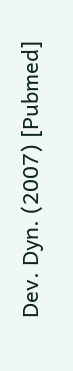Dev. Dyn. (2007) [Pubmed]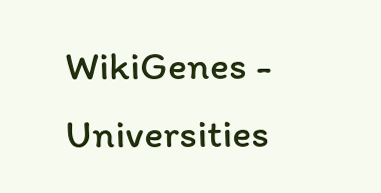WikiGenes - Universities